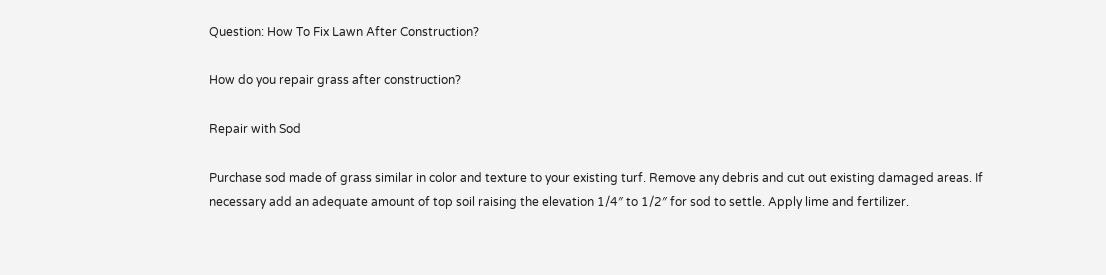Question: How To Fix Lawn After Construction?

How do you repair grass after construction?

Repair with Sod

Purchase sod made of grass similar in color and texture to your existing turf. Remove any debris and cut out existing damaged areas. If necessary add an adequate amount of top soil raising the elevation 1/4″ to 1/2″ for sod to settle. Apply lime and fertilizer.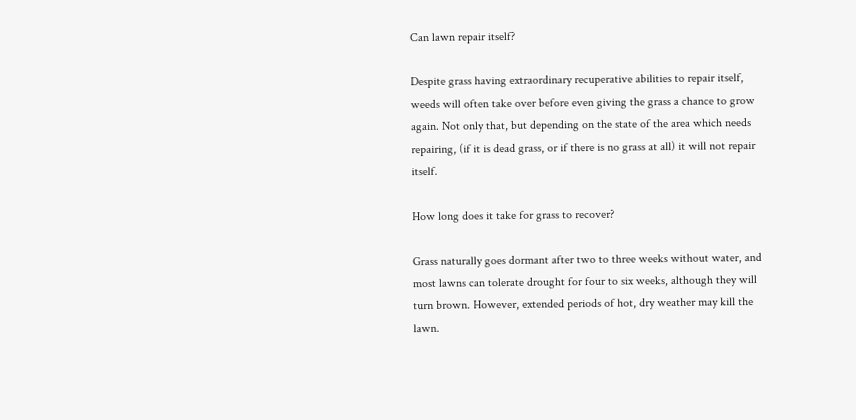Can lawn repair itself?

Despite grass having extraordinary recuperative abilities to repair itself, weeds will often take over before even giving the grass a chance to grow again. Not only that, but depending on the state of the area which needs repairing, (if it is dead grass, or if there is no grass at all) it will not repair itself.

How long does it take for grass to recover?

Grass naturally goes dormant after two to three weeks without water, and most lawns can tolerate drought for four to six weeks, although they will turn brown. However, extended periods of hot, dry weather may kill the lawn.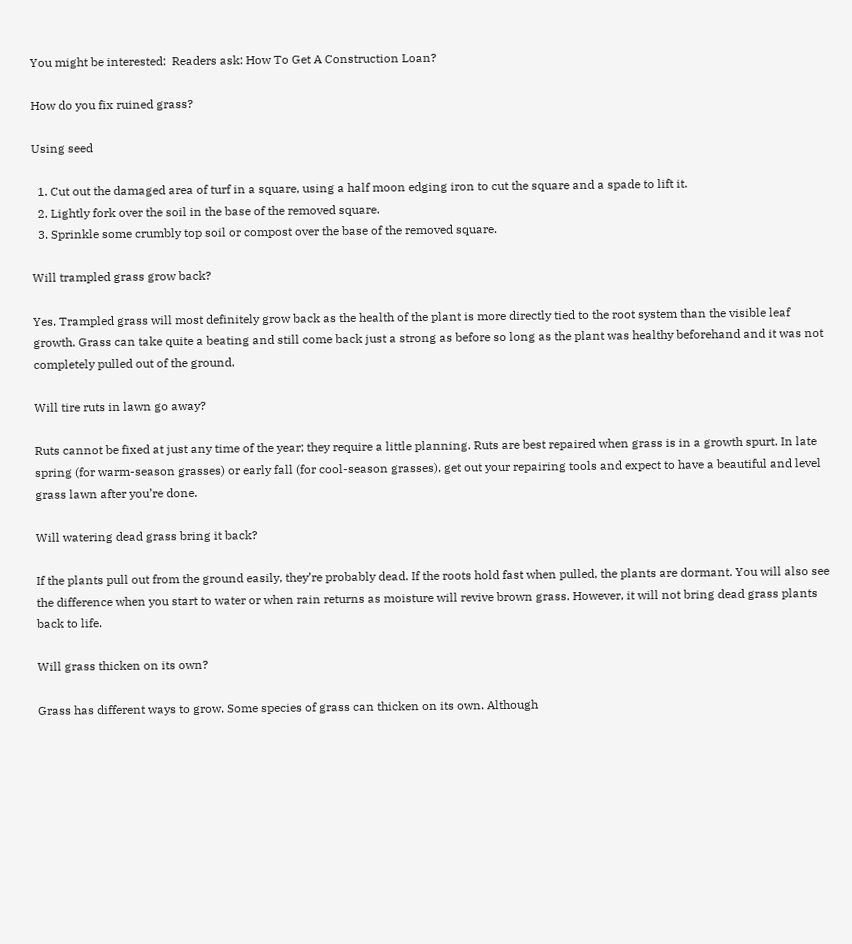You might be interested:  Readers ask: How To Get A Construction Loan?

How do you fix ruined grass?

Using seed

  1. Cut out the damaged area of turf in a square, using a half moon edging iron to cut the square and a spade to lift it.
  2. Lightly fork over the soil in the base of the removed square.
  3. Sprinkle some crumbly top soil or compost over the base of the removed square.

Will trampled grass grow back?

Yes. Trampled grass will most definitely grow back as the health of the plant is more directly tied to the root system than the visible leaf growth. Grass can take quite a beating and still come back just a strong as before so long as the plant was healthy beforehand and it was not completely pulled out of the ground.

Will tire ruts in lawn go away?

Ruts cannot be fixed at just any time of the year; they require a little planning. Ruts are best repaired when grass is in a growth spurt. In late spring (for warm-season grasses) or early fall (for cool-season grasses), get out your repairing tools and expect to have a beautiful and level grass lawn after you’re done.

Will watering dead grass bring it back?

If the plants pull out from the ground easily, they’re probably dead. If the roots hold fast when pulled, the plants are dormant. You will also see the difference when you start to water or when rain returns as moisture will revive brown grass. However, it will not bring dead grass plants back to life.

Will grass thicken on its own?

Grass has different ways to grow. Some species of grass can thicken on its own. Although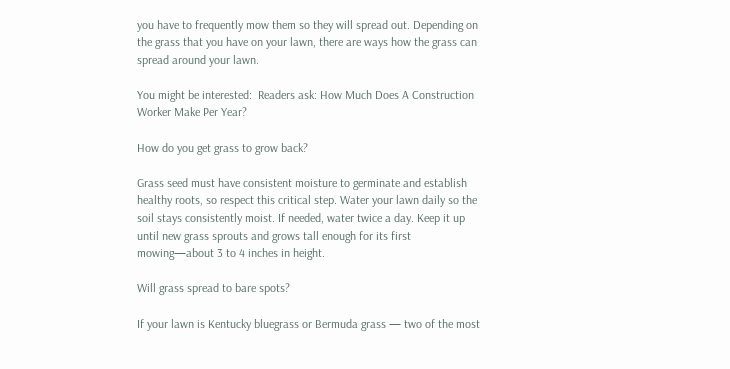you have to frequently mow them so they will spread out. Depending on the grass that you have on your lawn, there are ways how the grass can spread around your lawn.

You might be interested:  Readers ask: How Much Does A Construction Worker Make Per Year?

How do you get grass to grow back?

Grass seed must have consistent moisture to germinate and establish healthy roots, so respect this critical step. Water your lawn daily so the soil stays consistently moist. If needed, water twice a day. Keep it up until new grass sprouts and grows tall enough for its first mowing—about 3 to 4 inches in height.

Will grass spread to bare spots?

If your lawn is Kentucky bluegrass or Bermuda grass — two of the most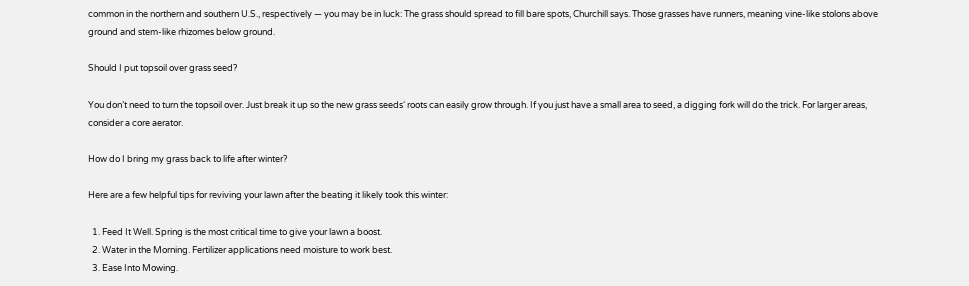common in the northern and southern U.S., respectively — you may be in luck: The grass should spread to fill bare spots, Churchill says. Those grasses have runners, meaning vine-like stolons above ground and stem-like rhizomes below ground.

Should I put topsoil over grass seed?

You don’t need to turn the topsoil over. Just break it up so the new grass seeds‘ roots can easily grow through. If you just have a small area to seed, a digging fork will do the trick. For larger areas, consider a core aerator.

How do I bring my grass back to life after winter?

Here are a few helpful tips for reviving your lawn after the beating it likely took this winter:

  1. Feed It Well. Spring is the most critical time to give your lawn a boost.
  2. Water in the Morning. Fertilizer applications need moisture to work best.
  3. Ease Into Mowing.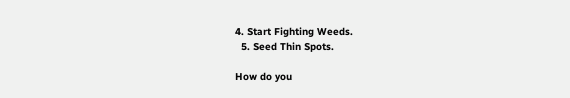4. Start Fighting Weeds.
  5. Seed Thin Spots.

How do you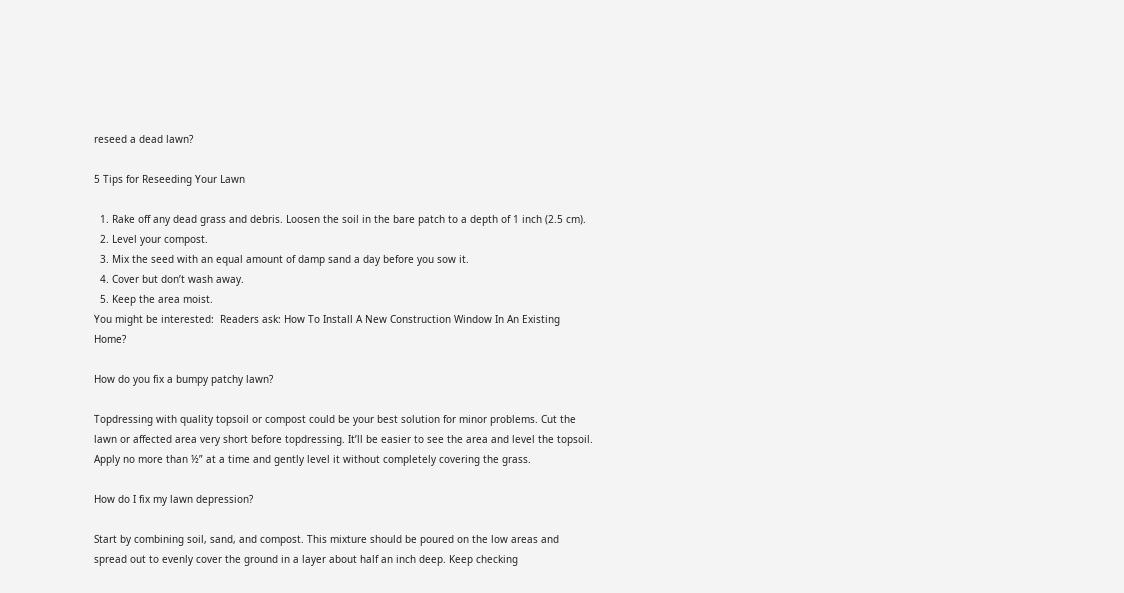reseed a dead lawn?

5 Tips for Reseeding Your Lawn

  1. Rake off any dead grass and debris. Loosen the soil in the bare patch to a depth of 1 inch (2.5 cm).
  2. Level your compost.
  3. Mix the seed with an equal amount of damp sand a day before you sow it.
  4. Cover but don’t wash away.
  5. Keep the area moist.
You might be interested:  Readers ask: How To Install A New Construction Window In An Existing Home?

How do you fix a bumpy patchy lawn?

Topdressing with quality topsoil or compost could be your best solution for minor problems. Cut the lawn or affected area very short before topdressing. It’ll be easier to see the area and level the topsoil. Apply no more than ½” at a time and gently level it without completely covering the grass.

How do I fix my lawn depression?

Start by combining soil, sand, and compost. This mixture should be poured on the low areas and spread out to evenly cover the ground in a layer about half an inch deep. Keep checking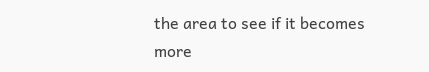the area to see if it becomes more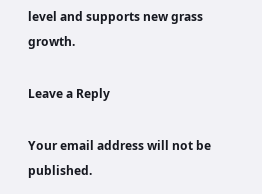level and supports new grass growth.

Leave a Reply

Your email address will not be published.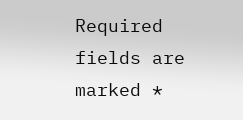Required fields are marked *